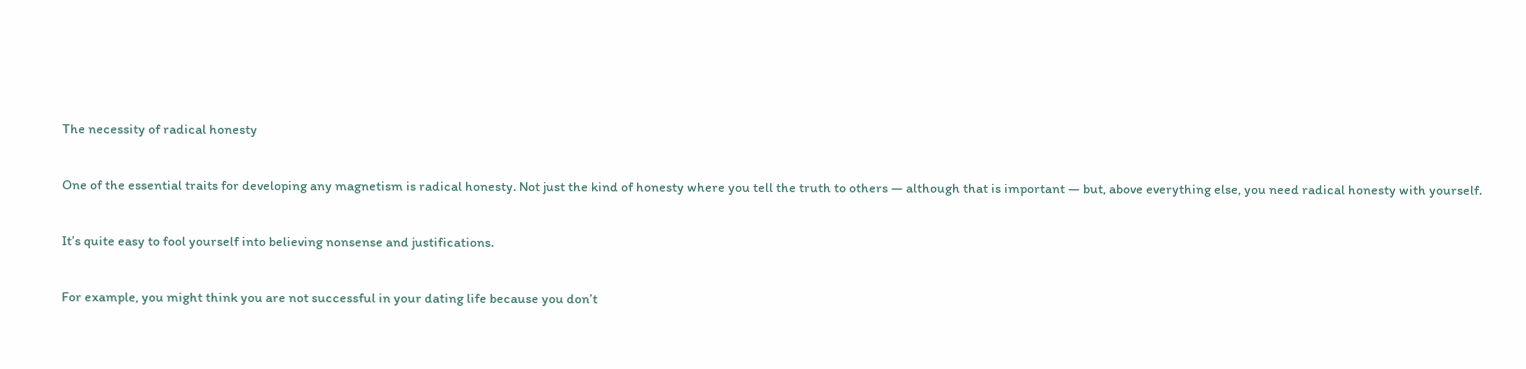The necessity of radical honesty

One of the essential traits for developing any magnetism is radical honesty. Not just the kind of honesty where you tell the truth to others — although that is important — but, above everything else, you need radical honesty with yourself.

It’s quite easy to fool yourself into believing nonsense and justifications.

For example, you might think you are not successful in your dating life because you don’t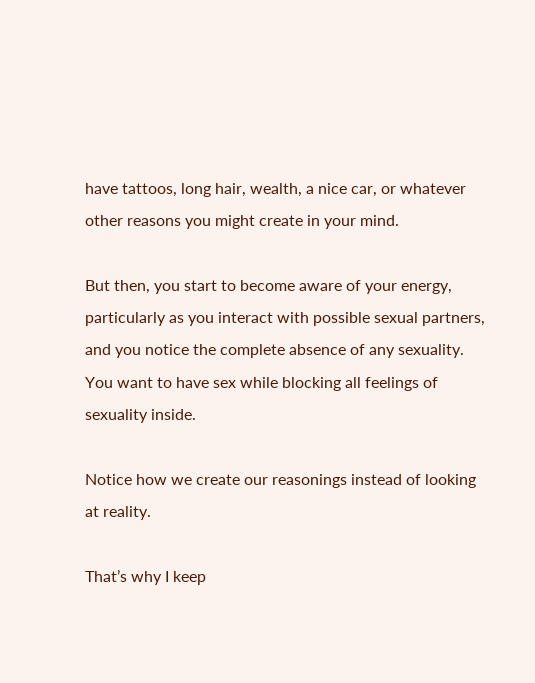have tattoos, long hair, wealth, a nice car, or whatever other reasons you might create in your mind.

But then, you start to become aware of your energy, particularly as you interact with possible sexual partners, and you notice the complete absence of any sexuality. You want to have sex while blocking all feelings of sexuality inside.

Notice how we create our reasonings instead of looking at reality.

That’s why I keep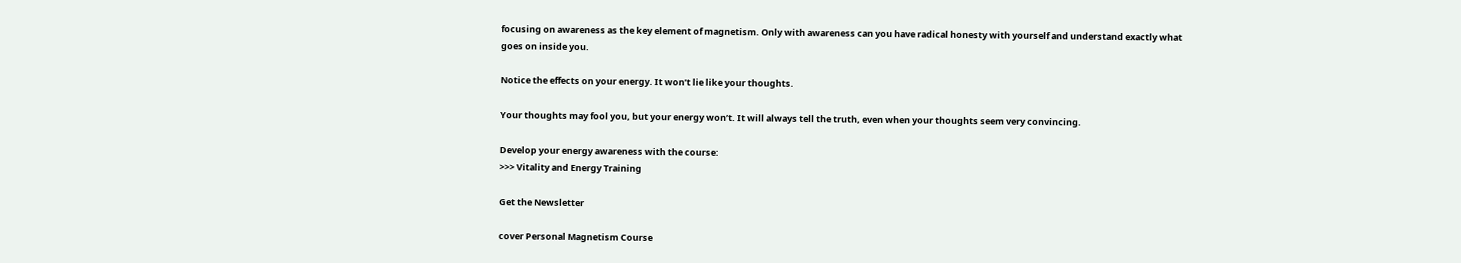focusing on awareness as the key element of magnetism. Only with awareness can you have radical honesty with yourself and understand exactly what goes on inside you.

Notice the effects on your energy. It won’t lie like your thoughts.

Your thoughts may fool you, but your energy won’t. It will always tell the truth, even when your thoughts seem very convincing.

Develop your energy awareness with the course:
>>> Vitality and Energy Training

Get the Newsletter

cover Personal Magnetism Course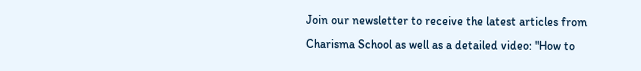Join our newsletter to receive the latest articles from Charisma School as well as a detailed video: "How to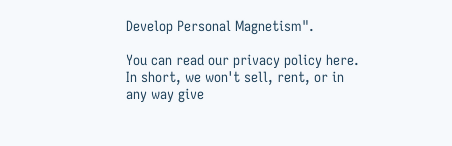Develop Personal Magnetism".

You can read our privacy policy here.
In short, we won't sell, rent, or in any way give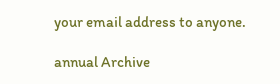your email address to anyone.

annual Archive